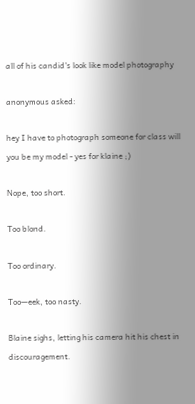all of his candid's look like model photography

anonymous asked:

hey I have to photograph someone for class will you be my model - yes for klaine ;)

Nope, too short.

Too blond.

Too ordinary.

Too—eek, too nasty.

Blaine sighs, letting his camera hit his chest in discouragement.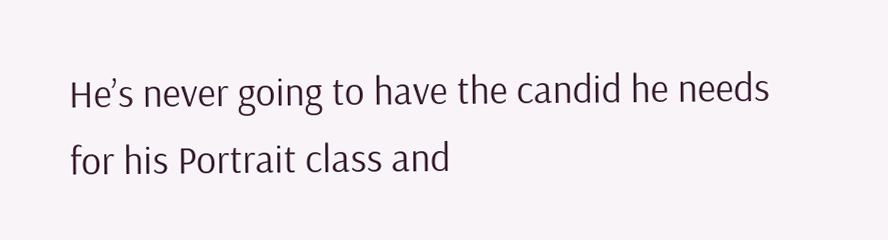He’s never going to have the candid he needs for his Portrait class and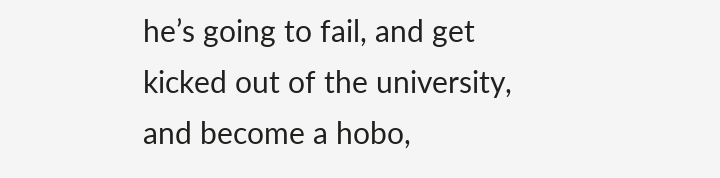he’s going to fail, and get kicked out of the university, and become a hobo,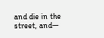and die in the street, and—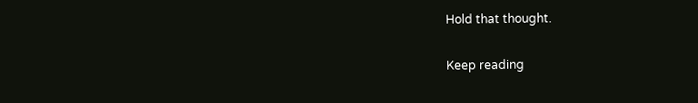Hold that thought.

Keep reading